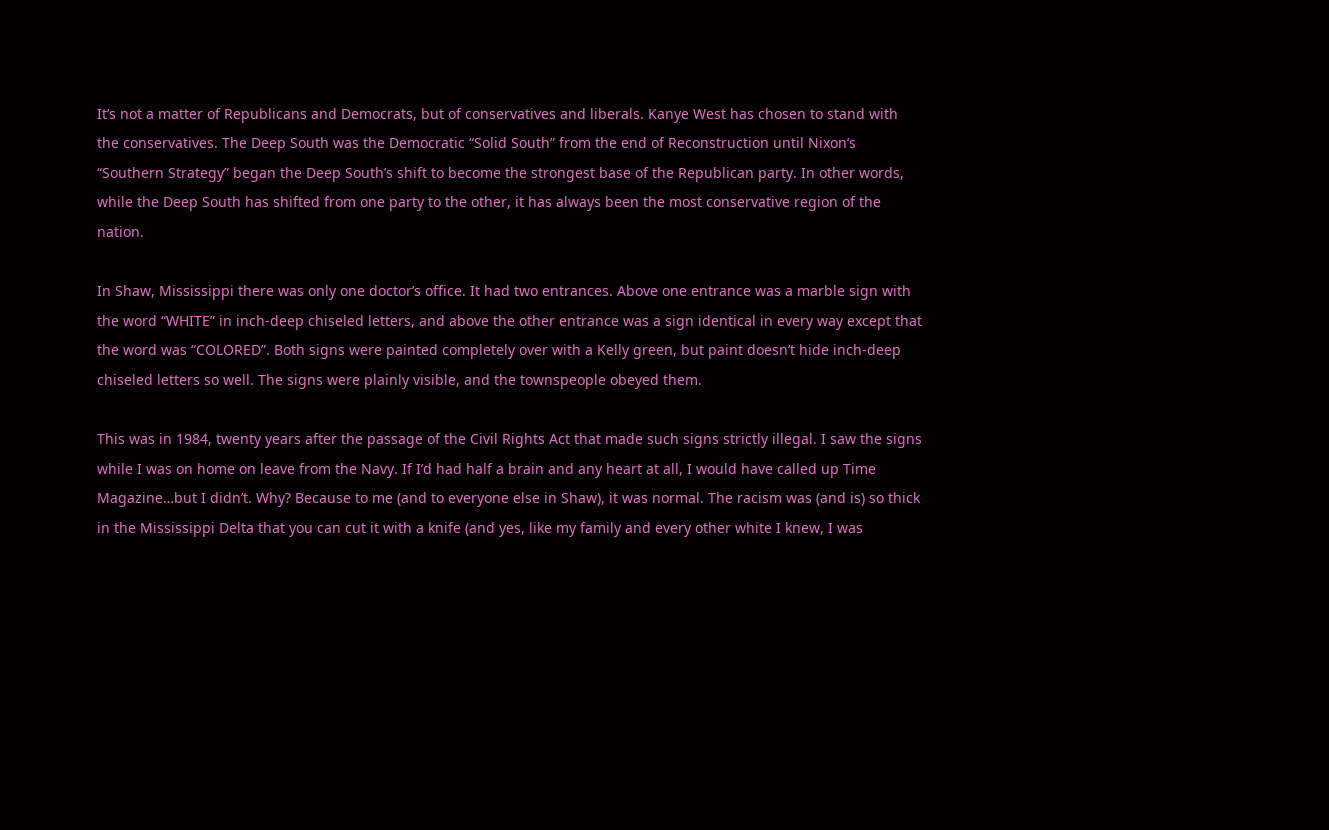It’s not a matter of Republicans and Democrats, but of conservatives and liberals. Kanye West has chosen to stand with the conservatives. The Deep South was the Democratic “Solid South” from the end of Reconstruction until Nixon’s “Southern Strategy” began the Deep South’s shift to become the strongest base of the Republican party. In other words, while the Deep South has shifted from one party to the other, it has always been the most conservative region of the nation.

In Shaw, Mississippi there was only one doctor’s office. It had two entrances. Above one entrance was a marble sign with the word “WHITE” in inch-deep chiseled letters, and above the other entrance was a sign identical in every way except that the word was “COLORED”. Both signs were painted completely over with a Kelly green, but paint doesn’t hide inch-deep chiseled letters so well. The signs were plainly visible, and the townspeople obeyed them.

This was in 1984, twenty years after the passage of the Civil Rights Act that made such signs strictly illegal. I saw the signs while I was on home on leave from the Navy. If I’d had half a brain and any heart at all, I would have called up Time Magazine…but I didn’t. Why? Because to me (and to everyone else in Shaw), it was normal. The racism was (and is) so thick in the Mississippi Delta that you can cut it with a knife (and yes, like my family and every other white I knew, I was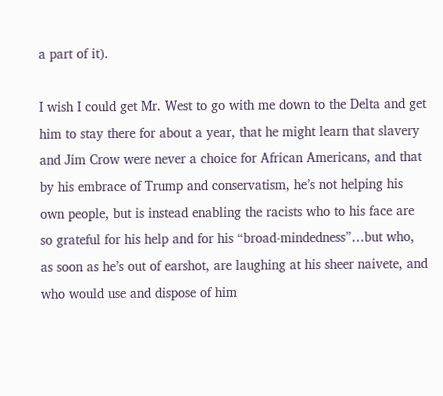a part of it).

I wish I could get Mr. West to go with me down to the Delta and get him to stay there for about a year, that he might learn that slavery and Jim Crow were never a choice for African Americans, and that by his embrace of Trump and conservatism, he’s not helping his own people, but is instead enabling the racists who to his face are so grateful for his help and for his “broad-mindedness”…but who, as soon as he’s out of earshot, are laughing at his sheer naivete, and who would use and dispose of him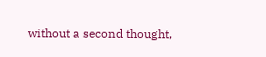without a second thought,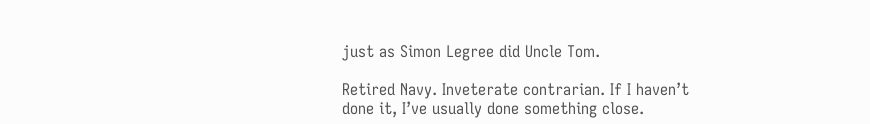just as Simon Legree did Uncle Tom.

Retired Navy. Inveterate contrarian. If I haven’t done it, I’ve usually done something close.